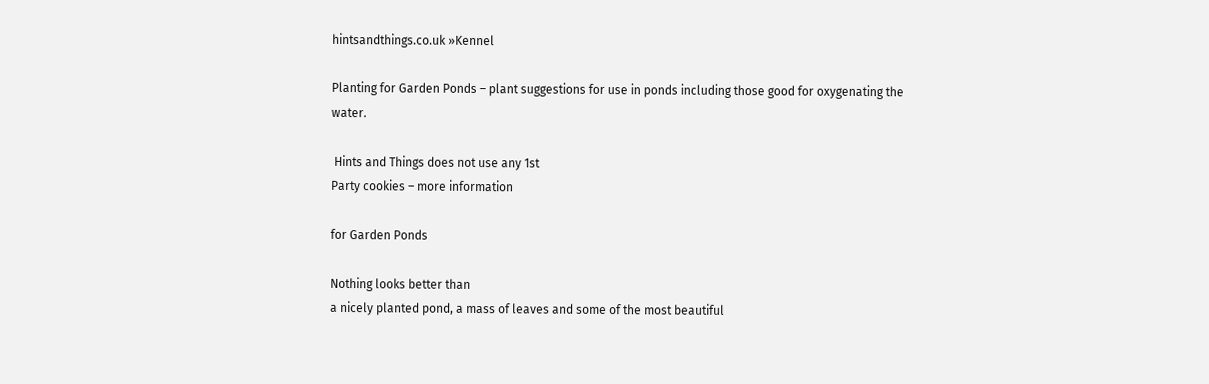hintsandthings.co.uk »Kennel

Planting for Garden Ponds – plant suggestions for use in ponds including those good for oxygenating the water.

 Hints and Things does not use any 1st
Party cookies – more information

for Garden Ponds

Nothing looks better than
a nicely planted pond, a mass of leaves and some of the most beautiful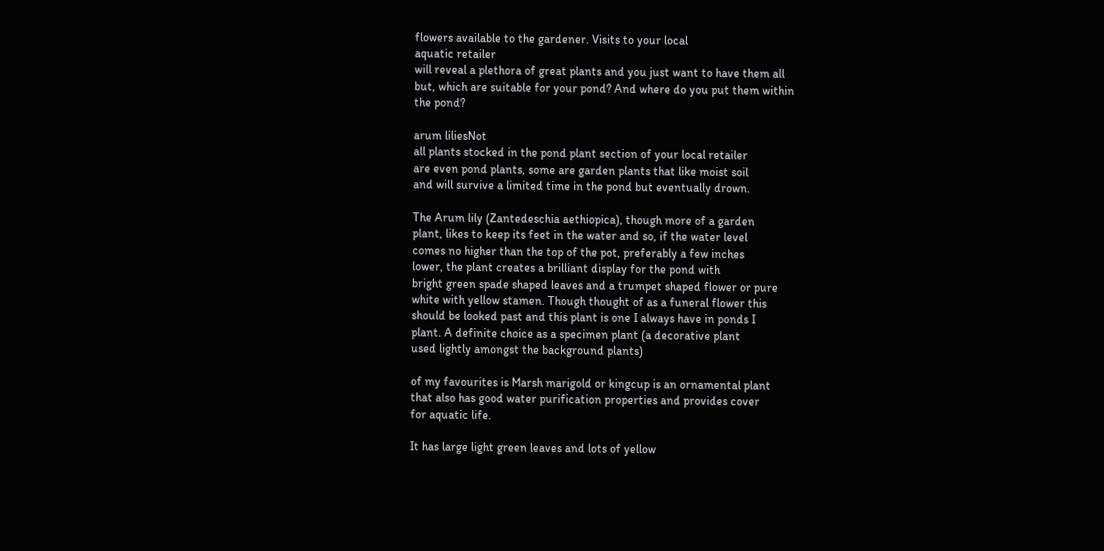flowers available to the gardener. Visits to your local
aquatic retailer
will reveal a plethora of great plants and you just want to have them all
but, which are suitable for your pond? And where do you put them within
the pond?

arum liliesNot
all plants stocked in the pond plant section of your local retailer
are even pond plants, some are garden plants that like moist soil
and will survive a limited time in the pond but eventually drown.

The Arum lily (Zantedeschia aethiopica), though more of a garden
plant, likes to keep its feet in the water and so, if the water level
comes no higher than the top of the pot, preferably a few inches
lower, the plant creates a brilliant display for the pond with
bright green spade shaped leaves and a trumpet shaped flower or pure
white with yellow stamen. Though thought of as a funeral flower this
should be looked past and this plant is one I always have in ponds I
plant. A definite choice as a specimen plant (a decorative plant
used lightly amongst the background plants)

of my favourites is Marsh marigold or kingcup is an ornamental plant
that also has good water purification properties and provides cover
for aquatic life.

It has large light green leaves and lots of yellow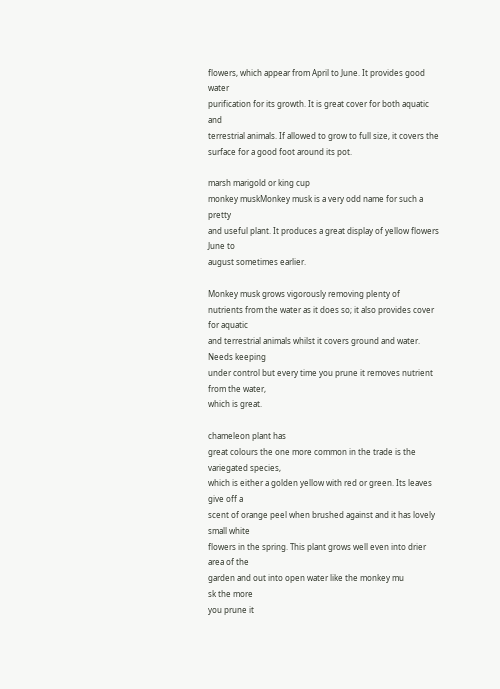flowers, which appear from April to June. It provides good water
purification for its growth. It is great cover for both aquatic and
terrestrial animals. If allowed to grow to full size, it covers the
surface for a good foot around its pot.

marsh marigold or king cup
monkey muskMonkey musk is a very odd name for such a pretty
and useful plant. It produces a great display of yellow flowers June to
august sometimes earlier.

Monkey musk grows vigorously removing plenty of
nutrients from the water as it does so; it also provides cover for aquatic
and terrestrial animals whilst it covers ground and water. Needs keeping
under control but every time you prune it removes nutrient from the water,
which is great.

chameleon plant has
great colours the one more common in the trade is the variegated species,
which is either a golden yellow with red or green. Its leaves give off a
scent of orange peel when brushed against and it has lovely small white
flowers in the spring. This plant grows well even into drier area of the
garden and out into open water like the monkey mu
sk the more
you prune it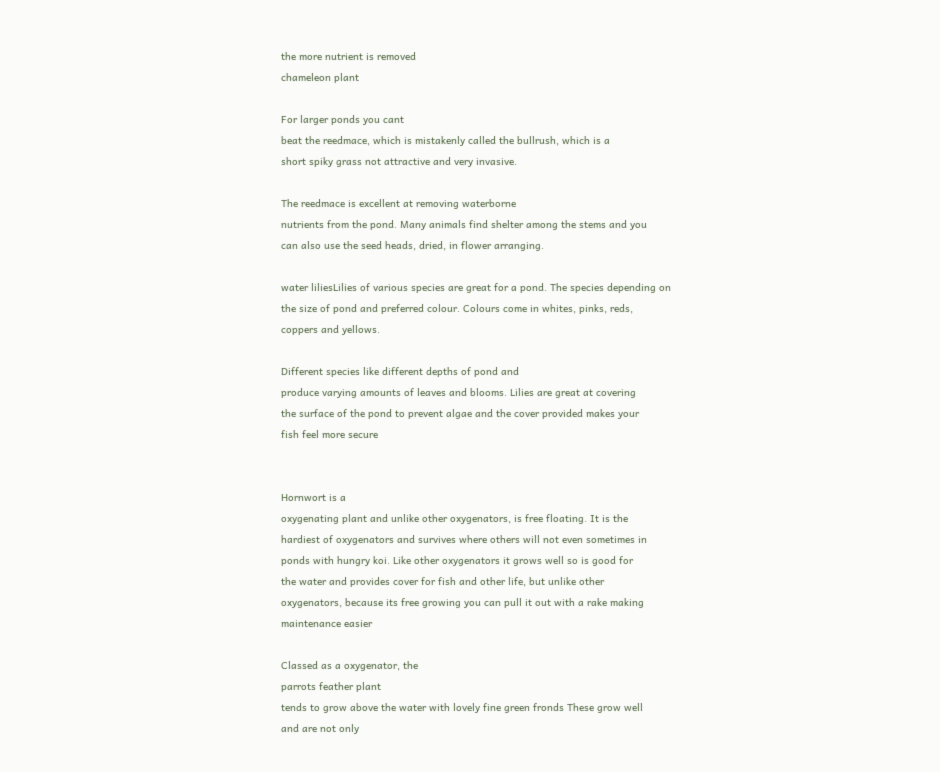the more nutrient is removed
chameleon plant

For larger ponds you cant
beat the reedmace, which is mistakenly called the bullrush, which is a
short spiky grass not attractive and very invasive.

The reedmace is excellent at removing waterborne
nutrients from the pond. Many animals find shelter among the stems and you
can also use the seed heads, dried, in flower arranging.

water liliesLilies of various species are great for a pond. The species depending on
the size of pond and preferred colour. Colours come in whites, pinks, reds,
coppers and yellows.

Different species like different depths of pond and
produce varying amounts of leaves and blooms. Lilies are great at covering
the surface of the pond to prevent algae and the cover provided makes your
fish feel more secure


Hornwort is a
oxygenating plant and unlike other oxygenators, is free floating. It is the
hardiest of oxygenators and survives where others will not even sometimes in
ponds with hungry koi. Like other oxygenators it grows well so is good for
the water and provides cover for fish and other life, but unlike other
oxygenators, because its free growing you can pull it out with a rake making
maintenance easier

Classed as a oxygenator, the
parrots feather plant
tends to grow above the water with lovely fine green fronds These grow well
and are not only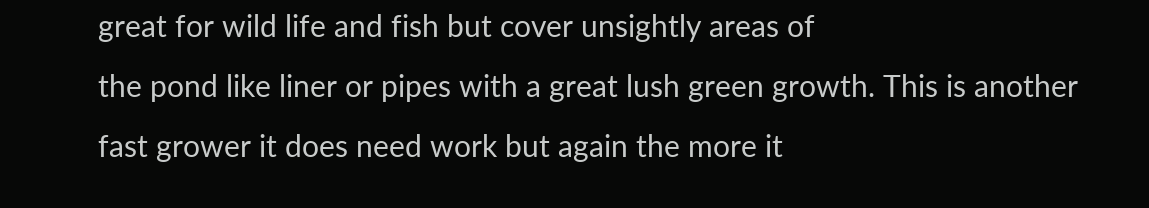great for wild life and fish but cover unsightly areas of
the pond like liner or pipes with a great lush green growth. This is another
fast grower it does need work but again the more it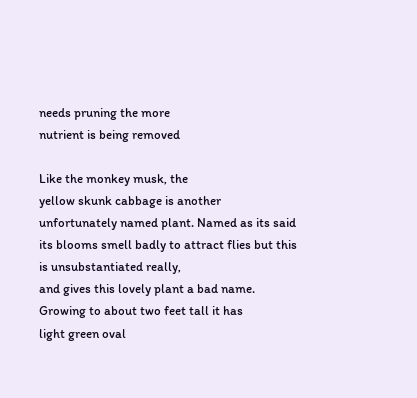needs pruning the more
nutrient is being removed

Like the monkey musk, the
yellow skunk cabbage is another unfortunately named plant. Named as its said
its blooms smell badly to attract flies but this is unsubstantiated really,
and gives this lovely plant a bad name. Growing to about two feet tall it has
light green oval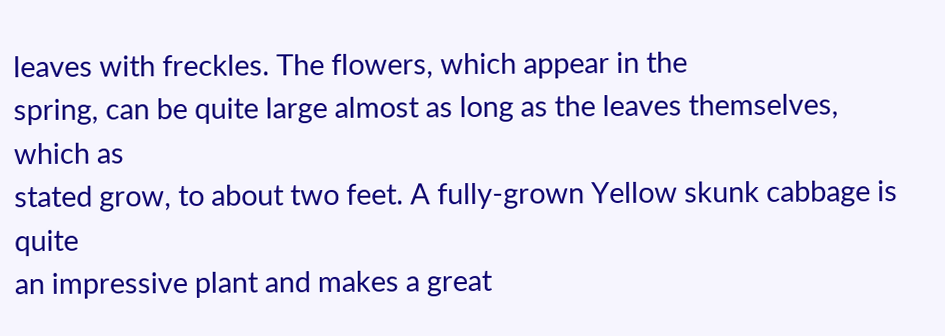leaves with freckles. The flowers, which appear in the
spring, can be quite large almost as long as the leaves themselves, which as
stated grow, to about two feet. A fully-grown Yellow skunk cabbage is quite
an impressive plant and makes a great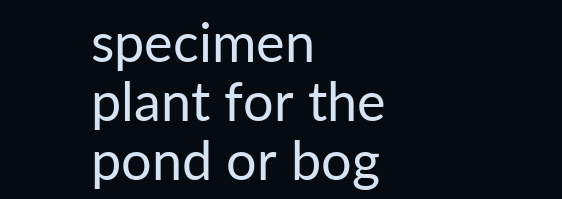specimen plant for the pond or bog